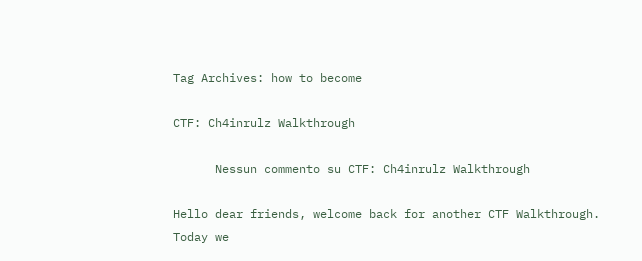Tag Archives: how to become

CTF: Ch4inrulz Walkthrough

      Nessun commento su CTF: Ch4inrulz Walkthrough

Hello dear friends, welcome back for another CTF Walkthrough. Today we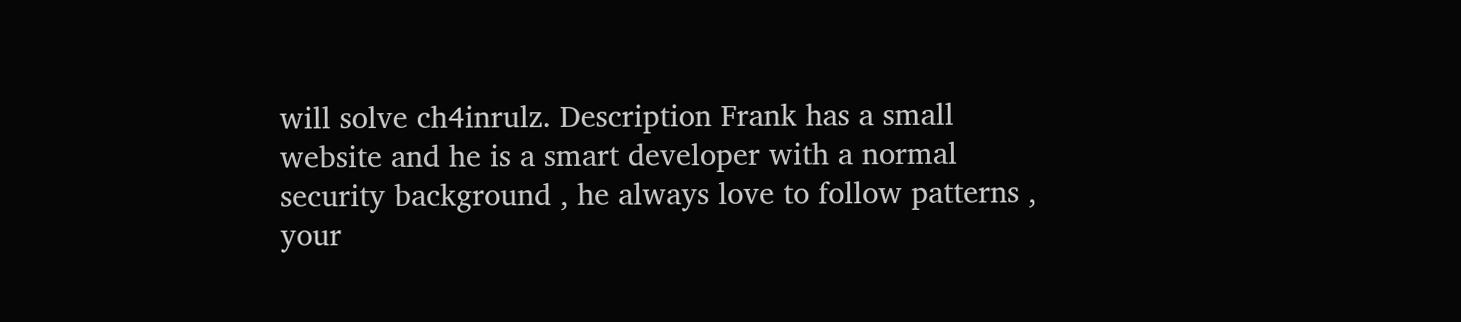will solve ch4inrulz. Description Frank has a small website and he is a smart developer with a normal security background , he always love to follow patterns , your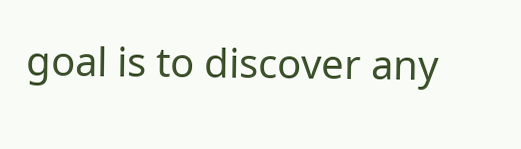goal is to discover any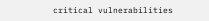critical vulnerabilities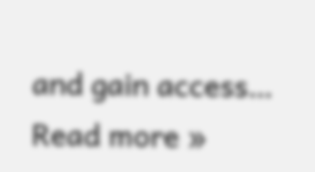and gain access… Read more »